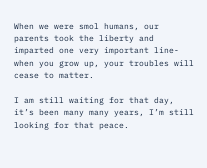When we were smol humans, our parents took the liberty and imparted one very important line- when you grow up, your troubles will cease to matter.

I am still waiting for that day, it’s been many many years, I’m still looking for that peace.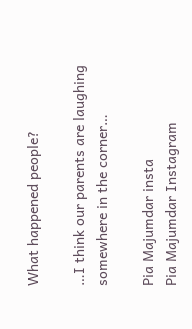What happened people?

…I think our parents are laughing somewhere in the corner…

Pia Majumdar insta
Pia Majumdar Instagram